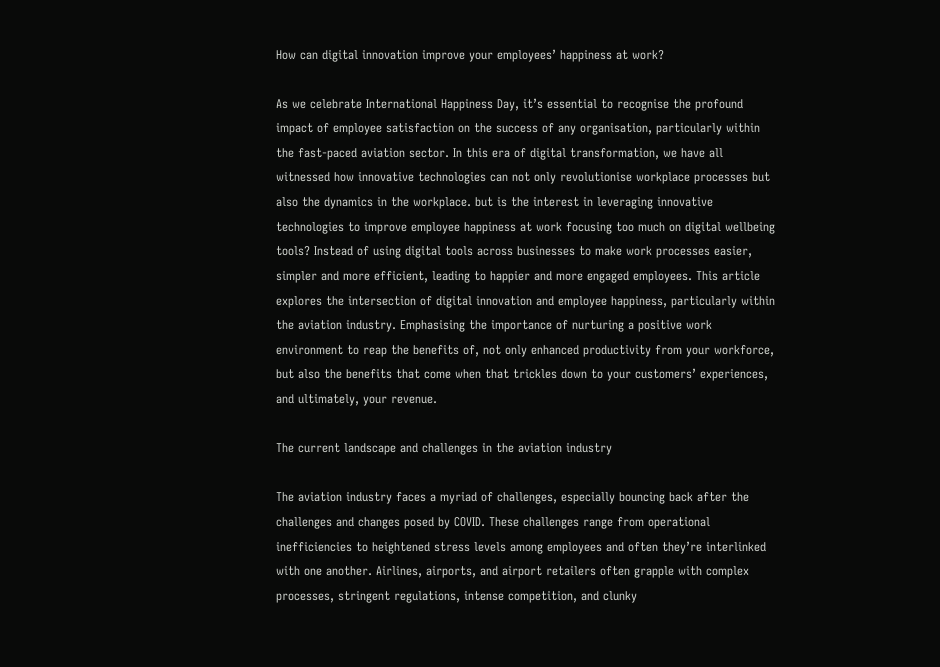How can digital innovation improve your employees’ happiness at work?

As we celebrate International Happiness Day, it’s essential to recognise the profound impact of employee satisfaction on the success of any organisation, particularly within the fast-paced aviation sector. In this era of digital transformation, we have all witnessed how innovative technologies can not only revolutionise workplace processes but also the dynamics in the workplace. but is the interest in leveraging innovative technologies to improve employee happiness at work focusing too much on digital wellbeing tools? Instead of using digital tools across businesses to make work processes easier, simpler and more efficient, leading to happier and more engaged employees. This article explores the intersection of digital innovation and employee happiness, particularly within the aviation industry. Emphasising the importance of nurturing a positive work environment to reap the benefits of, not only enhanced productivity from your workforce, but also the benefits that come when that trickles down to your customers’ experiences, and ultimately, your revenue.

The current landscape and challenges in the aviation industry

The aviation industry faces a myriad of challenges, especially bouncing back after the challenges and changes posed by COVID. These challenges range from operational inefficiencies to heightened stress levels among employees and often they’re interlinked with one another. Airlines, airports, and airport retailers often grapple with complex processes, stringent regulations, intense competition, and clunky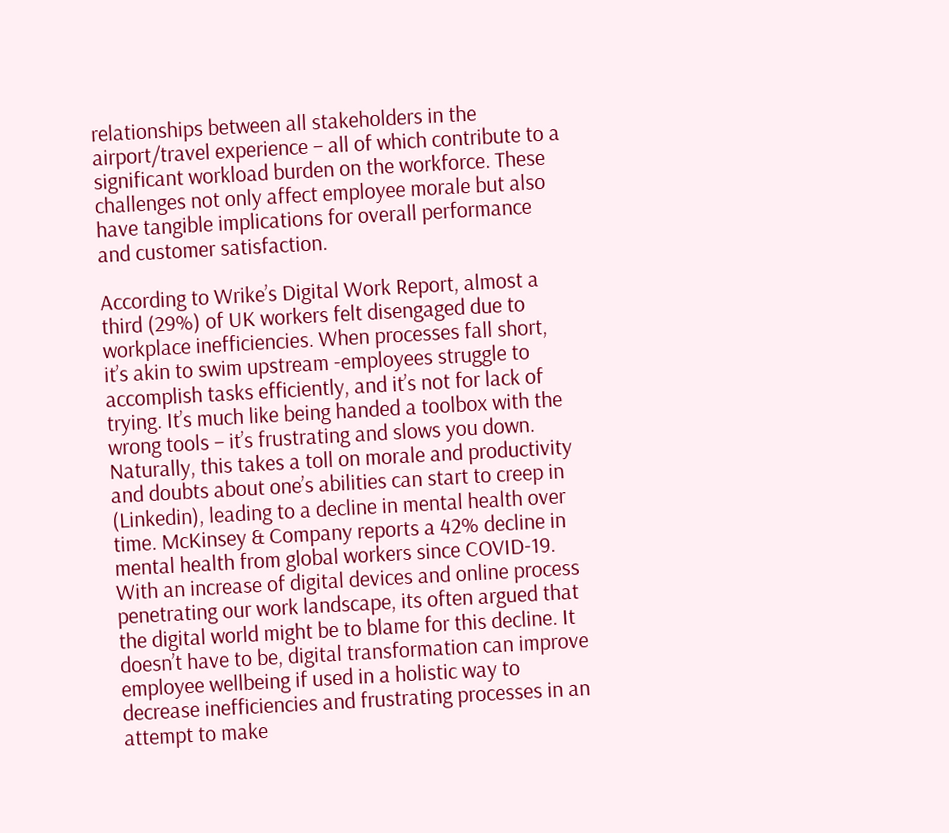relationships between all stakeholders in the airport/travel experience – all of which contribute to a significant workload burden on the workforce. These challenges not only affect employee morale but also have tangible implications for overall performance and customer satisfaction.

According to Wrike’s Digital Work Report, almost a third (29%) of UK workers felt disengaged due to workplace inefficiencies. When processes fall short, it’s akin to swim upstream -employees struggle to accomplish tasks efficiently, and it’s not for lack of trying. It’s much like being handed a toolbox with the wrong tools – it’s frustrating and slows you down. Naturally, this takes a toll on morale and productivity and doubts about one’s abilities can start to creep in (Linkedin), leading to a decline in mental health over time. McKinsey & Company reports a 42% decline in mental health from global workers since COVID-19. With an increase of digital devices and online process penetrating our work landscape, its often argued that the digital world might be to blame for this decline. It doesn’t have to be, digital transformation can improve employee wellbeing if used in a holistic way to decrease inefficiencies and frustrating processes in an attempt to make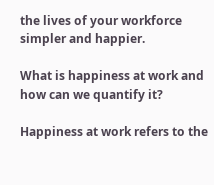the lives of your workforce simpler and happier.

What is happiness at work and how can we quantify it?

Happiness at work refers to the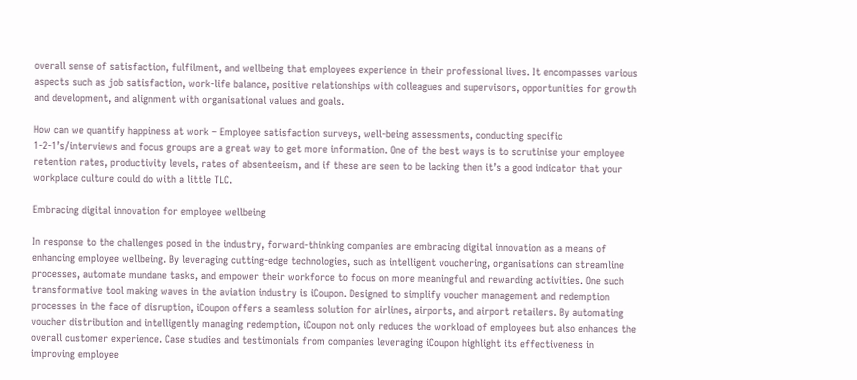overall sense of satisfaction, fulfilment, and wellbeing that employees experience in their professional lives. It encompasses various aspects such as job satisfaction, work-life balance, positive relationships with colleagues and supervisors, opportunities for growth and development, and alignment with organisational values and goals.

How can we quantify happiness at work – Employee satisfaction surveys, well-being assessments, conducting specific 1-2-1’s/interviews and focus groups are a great way to get more information. One of the best ways is to scrutinise your employee retention rates, productivity levels, rates of absenteeism, and if these are seen to be lacking then it’s a good indicator that your workplace culture could do with a little TLC.

Embracing digital innovation for employee wellbeing

In response to the challenges posed in the industry, forward-thinking companies are embracing digital innovation as a means of enhancing employee wellbeing. By leveraging cutting-edge technologies, such as intelligent vouchering, organisations can streamline processes, automate mundane tasks, and empower their workforce to focus on more meaningful and rewarding activities. One such transformative tool making waves in the aviation industry is iCoupon. Designed to simplify voucher management and redemption processes in the face of disruption, iCoupon offers a seamless solution for airlines, airports, and airport retailers. By automating voucher distribution and intelligently managing redemption, iCoupon not only reduces the workload of employees but also enhances the overall customer experience. Case studies and testimonials from companies leveraging iCoupon highlight its effectiveness in improving employee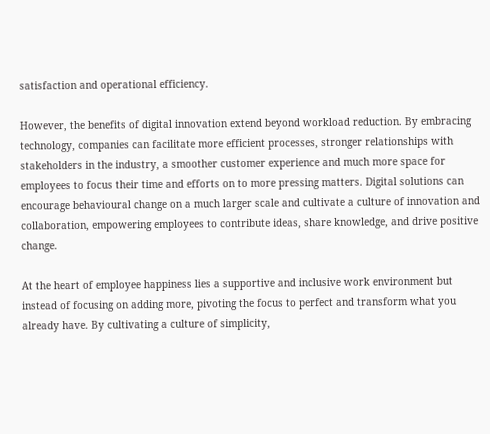satisfaction and operational efficiency.

However, the benefits of digital innovation extend beyond workload reduction. By embracing technology, companies can facilitate more efficient processes, stronger relationships with stakeholders in the industry, a smoother customer experience and much more space for employees to focus their time and efforts on to more pressing matters. Digital solutions can encourage behavioural change on a much larger scale and cultivate a culture of innovation and collaboration, empowering employees to contribute ideas, share knowledge, and drive positive change.

At the heart of employee happiness lies a supportive and inclusive work environment but instead of focusing on adding more, pivoting the focus to perfect and transform what you already have. By cultivating a culture of simplicity,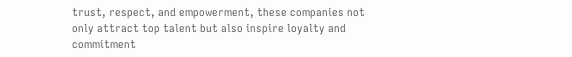trust, respect, and empowerment, these companies not only attract top talent but also inspire loyalty and commitment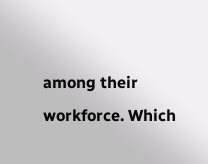among their workforce. Which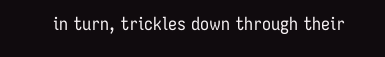in turn, trickles down through their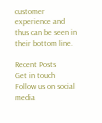customer experience and thus can be seen in their bottom line.

Recent Posts
Get in touch
Follow us on social media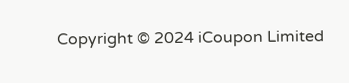Copyright © 2024 iCoupon Limited